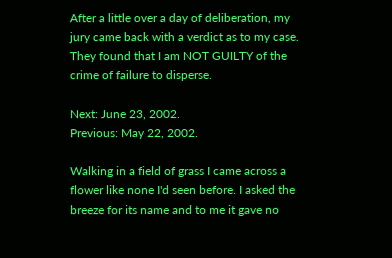After a little over a day of deliberation, my jury came back with a verdict as to my case. They found that I am NOT GUILTY of the crime of failure to disperse.

Next: June 23, 2002.
Previous: May 22, 2002.

Walking in a field of grass I came across a flower like none I'd seen before. I asked the breeze for its name and to me it gave no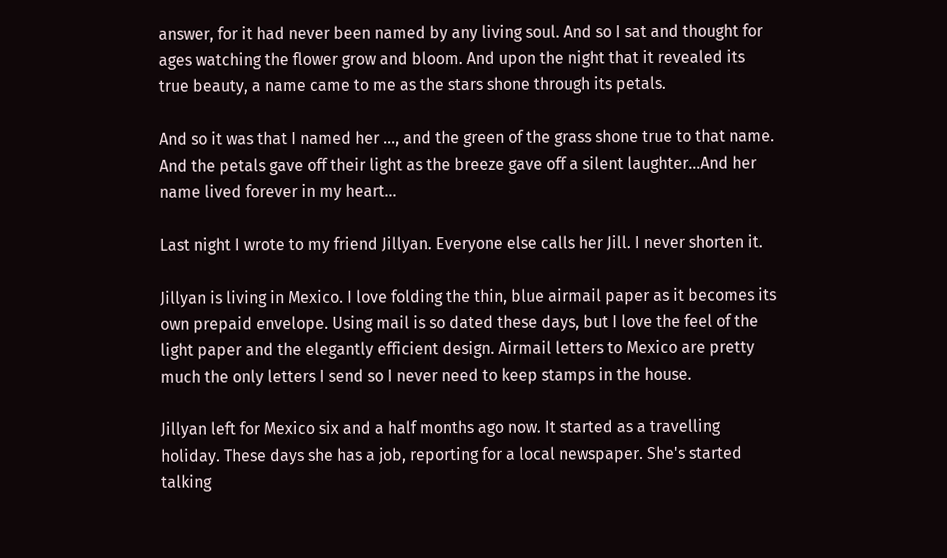answer, for it had never been named by any living soul. And so I sat and thought for ages watching the flower grow and bloom. And upon the night that it revealed its true beauty, a name came to me as the stars shone through its petals.

And so it was that I named her ..., and the green of the grass shone true to that name. And the petals gave off their light as the breeze gave off a silent laughter...And her name lived forever in my heart...

Last night I wrote to my friend Jillyan. Everyone else calls her Jill. I never shorten it.

Jillyan is living in Mexico. I love folding the thin, blue airmail paper as it becomes its own prepaid envelope. Using mail is so dated these days, but I love the feel of the light paper and the elegantly efficient design. Airmail letters to Mexico are pretty much the only letters I send so I never need to keep stamps in the house.

Jillyan left for Mexico six and a half months ago now. It started as a travelling holiday. These days she has a job, reporting for a local newspaper. She's started talking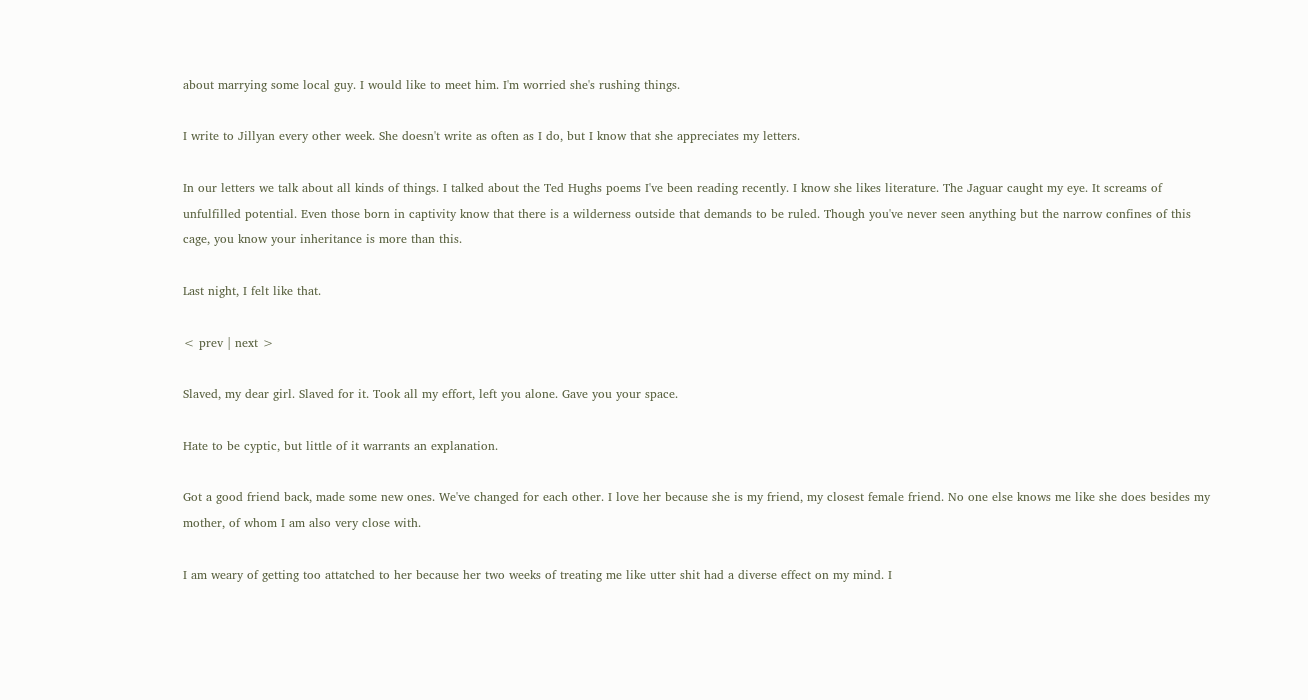about marrying some local guy. I would like to meet him. I'm worried she's rushing things.

I write to Jillyan every other week. She doesn't write as often as I do, but I know that she appreciates my letters.

In our letters we talk about all kinds of things. I talked about the Ted Hughs poems I've been reading recently. I know she likes literature. The Jaguar caught my eye. It screams of unfulfilled potential. Even those born in captivity know that there is a wilderness outside that demands to be ruled. Though you've never seen anything but the narrow confines of this cage, you know your inheritance is more than this.

Last night, I felt like that.

< prev | next >

Slaved, my dear girl. Slaved for it. Took all my effort, left you alone. Gave you your space.

Hate to be cyptic, but little of it warrants an explanation.

Got a good friend back, made some new ones. We've changed for each other. I love her because she is my friend, my closest female friend. No one else knows me like she does besides my mother, of whom I am also very close with.

I am weary of getting too attatched to her because her two weeks of treating me like utter shit had a diverse effect on my mind. I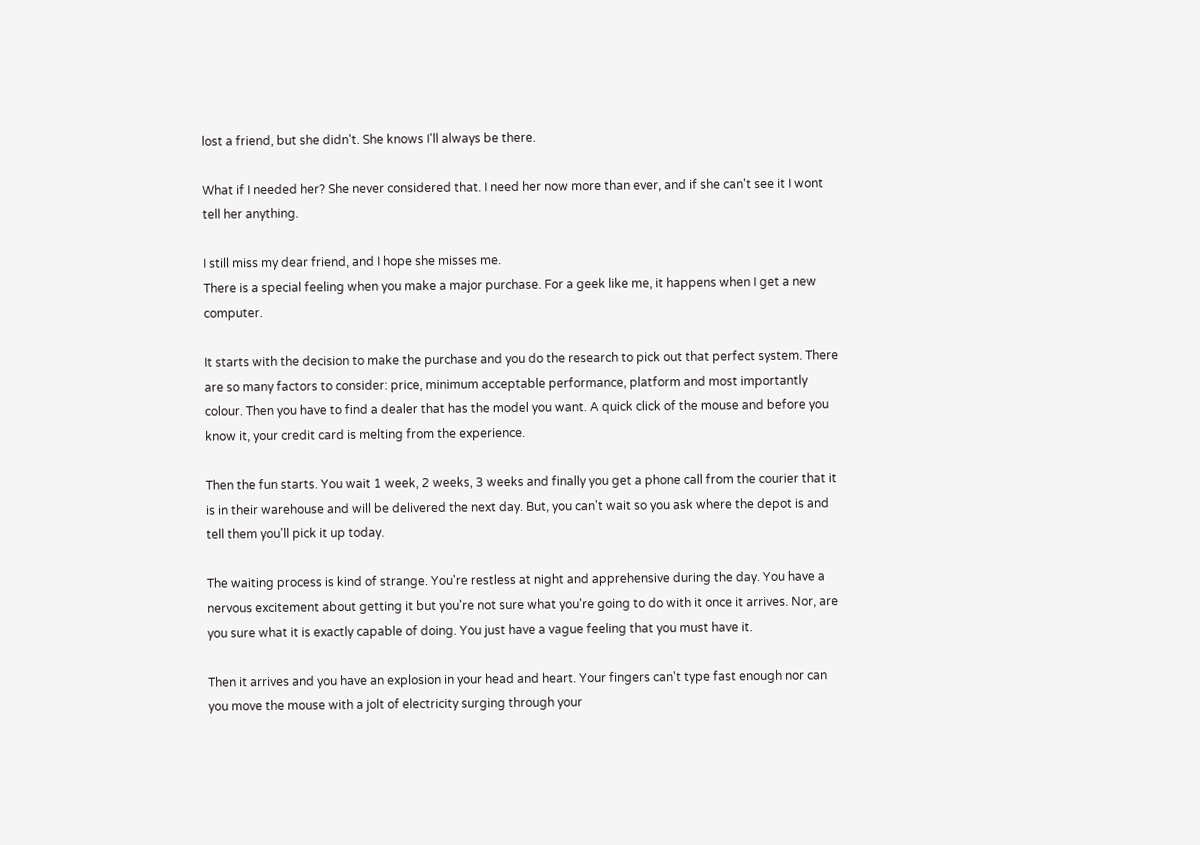lost a friend, but she didn't. She knows I'll always be there.

What if I needed her? She never considered that. I need her now more than ever, and if she can't see it I wont tell her anything.

I still miss my dear friend, and I hope she misses me.
There is a special feeling when you make a major purchase. For a geek like me, it happens when I get a new computer.

It starts with the decision to make the purchase and you do the research to pick out that perfect system. There are so many factors to consider: price, minimum acceptable performance, platform and most importantly colour. Then you have to find a dealer that has the model you want. A quick click of the mouse and before you know it, your credit card is melting from the experience.

Then the fun starts. You wait 1 week, 2 weeks, 3 weeks and finally you get a phone call from the courier that it is in their warehouse and will be delivered the next day. But, you can't wait so you ask where the depot is and tell them you'll pick it up today.

The waiting process is kind of strange. You're restless at night and apprehensive during the day. You have a nervous excitement about getting it but you're not sure what you're going to do with it once it arrives. Nor, are you sure what it is exactly capable of doing. You just have a vague feeling that you must have it.

Then it arrives and you have an explosion in your head and heart. Your fingers can't type fast enough nor can you move the mouse with a jolt of electricity surging through your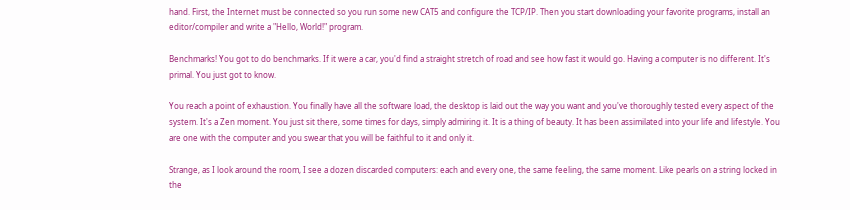hand. First, the Internet must be connected so you run some new CAT5 and configure the TCP/IP. Then you start downloading your favorite programs, install an editor/compiler and write a "Hello, World!" program.

Benchmarks! You got to do benchmarks. If it were a car, you'd find a straight stretch of road and see how fast it would go. Having a computer is no different. It's primal. You just got to know.

You reach a point of exhaustion. You finally have all the software load, the desktop is laid out the way you want and you've thoroughly tested every aspect of the system. It's a Zen moment. You just sit there, some times for days, simply admiring it. It is a thing of beauty. It has been assimilated into your life and lifestyle. You are one with the computer and you swear that you will be faithful to it and only it.

Strange, as I look around the room, I see a dozen discarded computers: each and every one, the same feeling, the same moment. Like pearls on a string locked in the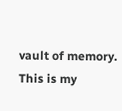vault of memory. This is my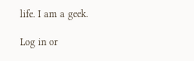life. I am a geek.

Log in or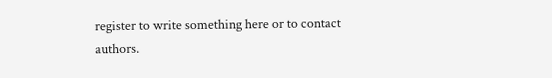register to write something here or to contact authors.